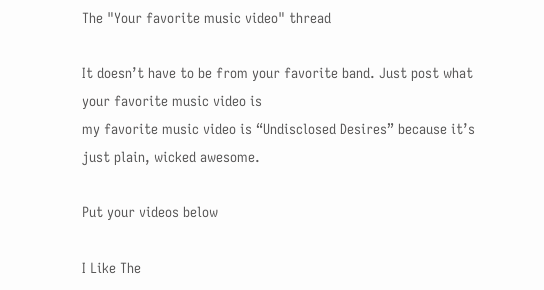The "Your favorite music video" thread

It doesn’t have to be from your favorite band. Just post what your favorite music video is
my favorite music video is “Undisclosed Desires” because it’s just plain, wicked awesome.

Put your videos below

I Like The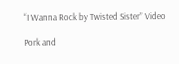“I Wanna Rock by Twisted Sister” Video

Pork and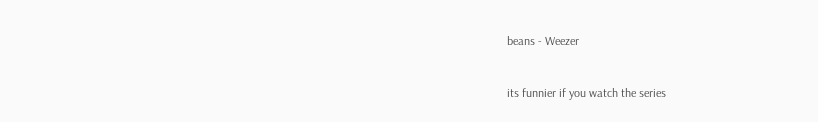beans - Weezer


its funnier if you watch the series